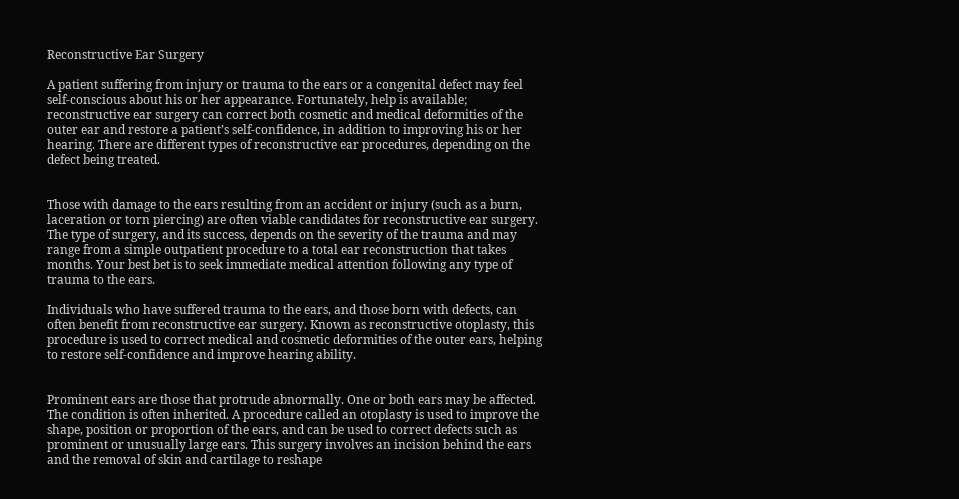Reconstructive Ear Surgery

A patient suffering from injury or trauma to the ears or a congenital defect may feel self-conscious about his or her appearance. Fortunately, help is available; reconstructive ear surgery can correct both cosmetic and medical deformities of the outer ear and restore a patient’s self-confidence, in addition to improving his or her hearing. There are different types of reconstructive ear procedures, depending on the defect being treated.


Those with damage to the ears resulting from an accident or injury (such as a burn, laceration or torn piercing) are often viable candidates for reconstructive ear surgery. The type of surgery, and its success, depends on the severity of the trauma and may range from a simple outpatient procedure to a total ear reconstruction that takes months. Your best bet is to seek immediate medical attention following any type of trauma to the ears.

Individuals who have suffered trauma to the ears, and those born with defects, can often benefit from reconstructive ear surgery. Known as reconstructive otoplasty, this procedure is used to correct medical and cosmetic deformities of the outer ears, helping to restore self-confidence and improve hearing ability.


Prominent ears are those that protrude abnormally. One or both ears may be affected. The condition is often inherited. A procedure called an otoplasty is used to improve the shape, position or proportion of the ears, and can be used to correct defects such as prominent or unusually large ears. This surgery involves an incision behind the ears and the removal of skin and cartilage to reshape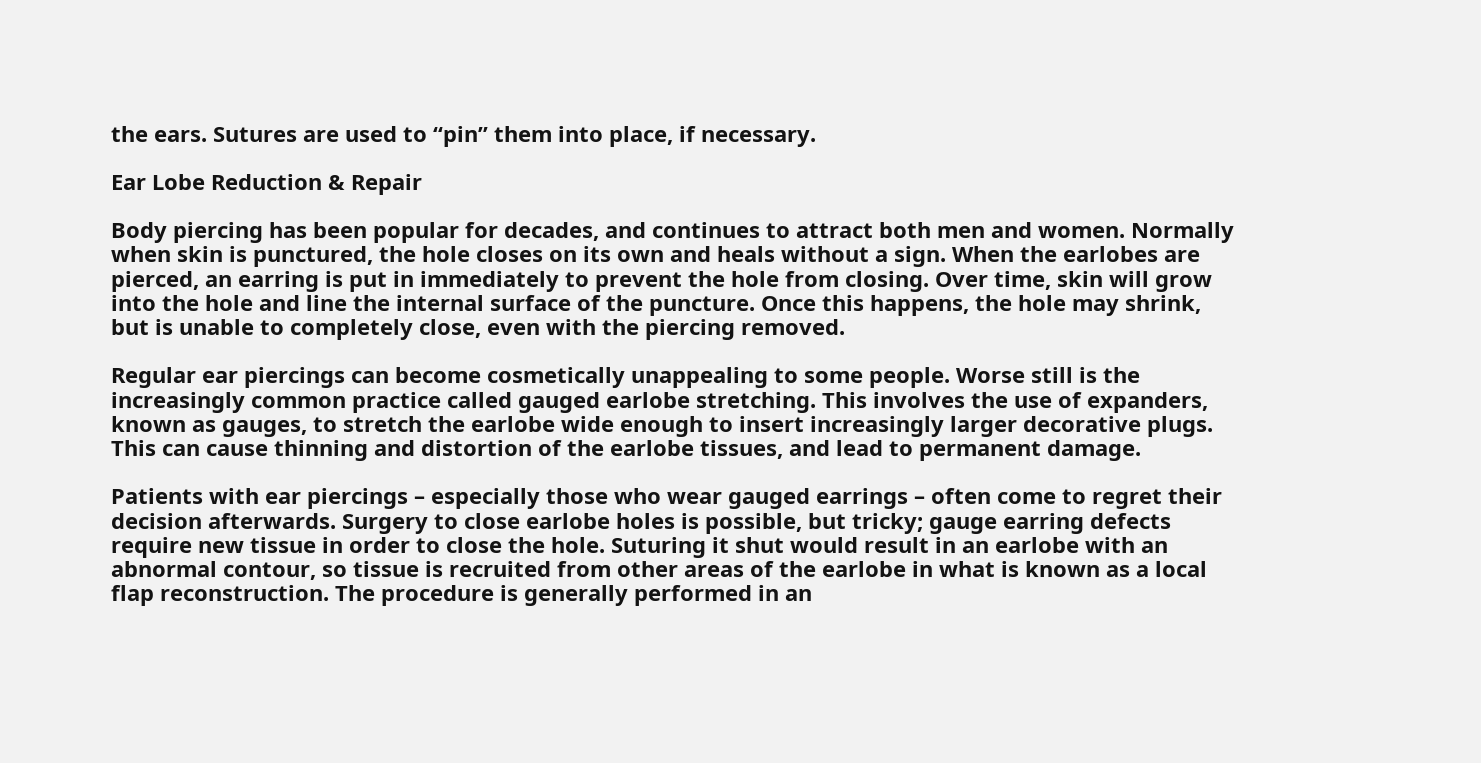the ears. Sutures are used to “pin” them into place, if necessary.

Ear Lobe Reduction & Repair

Body piercing has been popular for decades, and continues to attract both men and women. Normally when skin is punctured, the hole closes on its own and heals without a sign. When the earlobes are pierced, an earring is put in immediately to prevent the hole from closing. Over time, skin will grow into the hole and line the internal surface of the puncture. Once this happens, the hole may shrink, but is unable to completely close, even with the piercing removed.

Regular ear piercings can become cosmetically unappealing to some people. Worse still is the increasingly common practice called gauged earlobe stretching. This involves the use of expanders, known as gauges, to stretch the earlobe wide enough to insert increasingly larger decorative plugs. This can cause thinning and distortion of the earlobe tissues, and lead to permanent damage.

Patients with ear piercings – especially those who wear gauged earrings – often come to regret their decision afterwards. Surgery to close earlobe holes is possible, but tricky; gauge earring defects require new tissue in order to close the hole. Suturing it shut would result in an earlobe with an abnormal contour, so tissue is recruited from other areas of the earlobe in what is known as a local flap reconstruction. The procedure is generally performed in an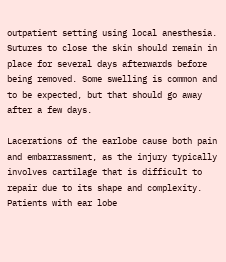outpatient setting using local anesthesia.
Sutures to close the skin should remain in place for several days afterwards before being removed. Some swelling is common and to be expected, but that should go away after a few days.

Lacerations of the earlobe cause both pain and embarrassment, as the injury typically involves cartilage that is difficult to repair due to its shape and complexity. Patients with ear lobe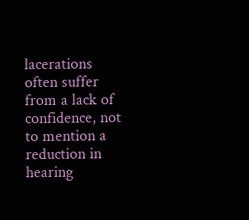lacerations often suffer from a lack of confidence, not to mention a reduction in hearing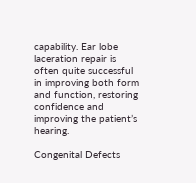capability. Ear lobe laceration repair is often quite successful in improving both form and function, restoring confidence and improving the patient’s hearing.

Congenital Defects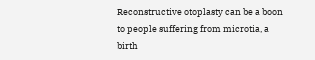Reconstructive otoplasty can be a boon to people suffering from microtia, a birth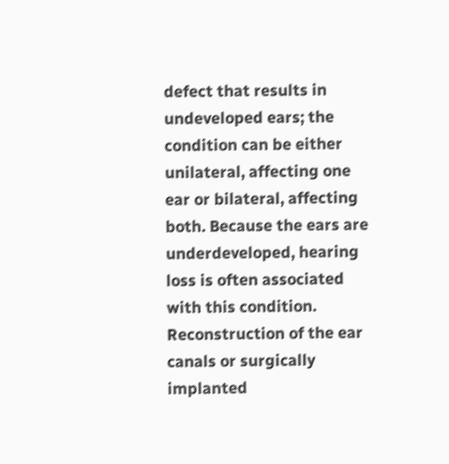defect that results in undeveloped ears; the condition can be either unilateral, affecting one ear or bilateral, affecting both. Because the ears are underdeveloped, hearing loss is often associated with this condition. Reconstruction of the ear canals or surgically implanted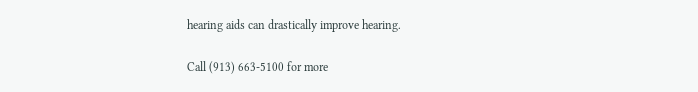hearing aids can drastically improve hearing.

Call (913) 663-5100 for more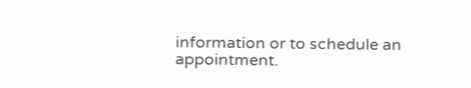information or to schedule an appointment.